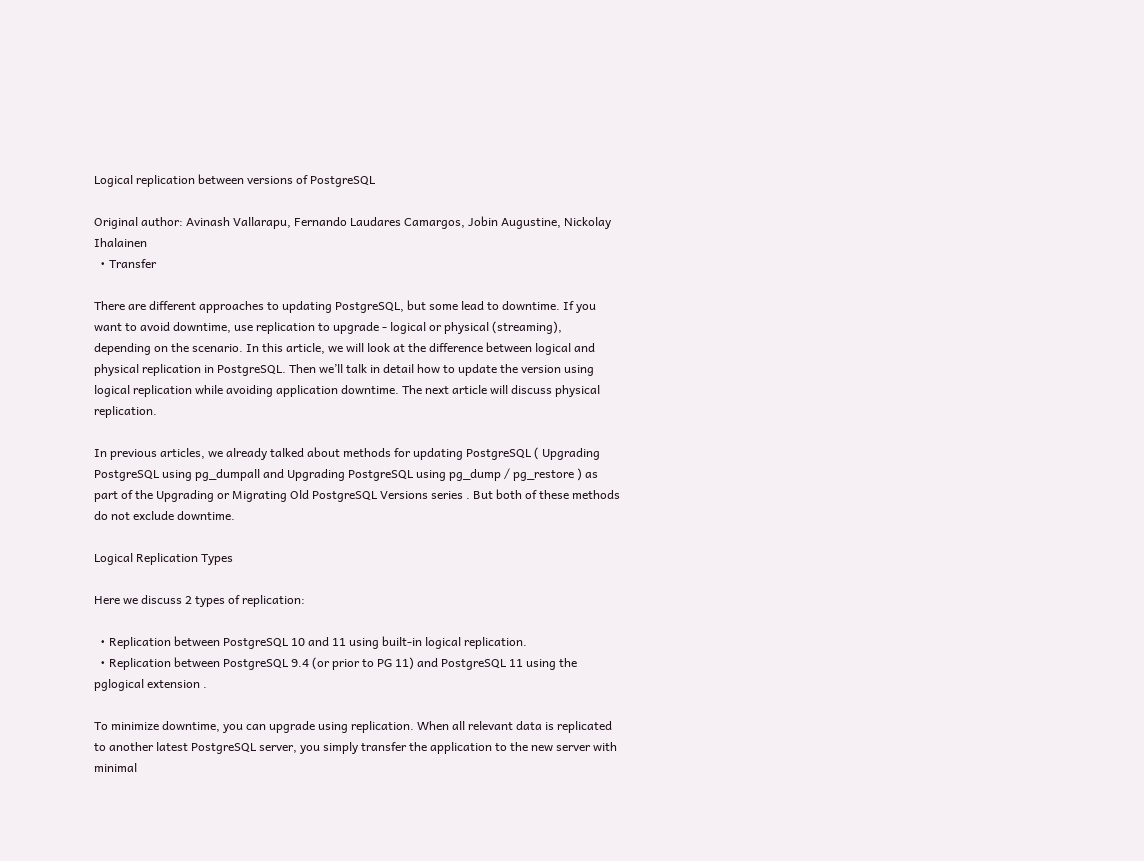Logical replication between versions of PostgreSQL

Original author: Avinash Vallarapu, Fernando Laudares Camargos, Jobin Augustine, Nickolay Ihalainen
  • Transfer

There are different approaches to updating PostgreSQL, but some lead to downtime. If you want to avoid downtime, use replication to upgrade - logical or physical (streaming), depending on the scenario. In this article, we will look at the difference between logical and physical replication in PostgreSQL. Then we’ll talk in detail how to update the version using logical replication while avoiding application downtime. The next article will discuss physical replication.

In previous articles, we already talked about methods for updating PostgreSQL ( Upgrading PostgreSQL using pg_dumpall and Upgrading PostgreSQL using pg_dump / pg_restore ) as part of the Upgrading or Migrating Old PostgreSQL Versions series . But both of these methods do not exclude downtime.

Logical Replication Types

Here we discuss 2 types of replication:

  • Replication between PostgreSQL 10 and 11 using built-in logical replication.
  • Replication between PostgreSQL 9.4 (or prior to PG 11) and PostgreSQL 11 using the pglogical extension .

To minimize downtime, you can upgrade using replication. When all relevant data is replicated to another latest PostgreSQL server, you simply transfer the application to the new server with minimal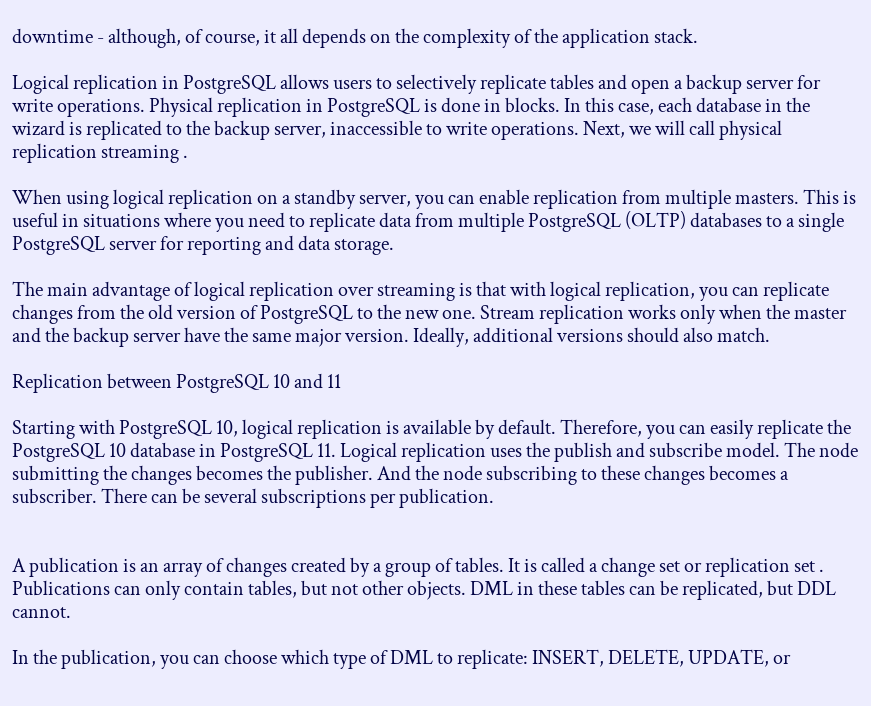downtime - although, of course, it all depends on the complexity of the application stack.

Logical replication in PostgreSQL allows users to selectively replicate tables and open a backup server for write operations. Physical replication in PostgreSQL is done in blocks. In this case, each database in the wizard is replicated to the backup server, inaccessible to write operations. Next, we will call physical replication streaming .

When using logical replication on a standby server, you can enable replication from multiple masters. This is useful in situations where you need to replicate data from multiple PostgreSQL (OLTP) databases to a single PostgreSQL server for reporting and data storage.

The main advantage of logical replication over streaming is that with logical replication, you can replicate changes from the old version of PostgreSQL to the new one. Stream replication works only when the master and the backup server have the same major version. Ideally, additional versions should also match.

Replication between PostgreSQL 10 and 11

Starting with PostgreSQL 10, logical replication is available by default. Therefore, you can easily replicate the PostgreSQL 10 database in PostgreSQL 11. Logical replication uses the publish and subscribe model. The node submitting the changes becomes the publisher. And the node subscribing to these changes becomes a subscriber. There can be several subscriptions per publication.


A publication is an array of changes created by a group of tables. It is called a change set or replication set . Publications can only contain tables, but not other objects. DML in these tables can be replicated, but DDL cannot.

In the publication, you can choose which type of DML to replicate: INSERT, DELETE, UPDATE, or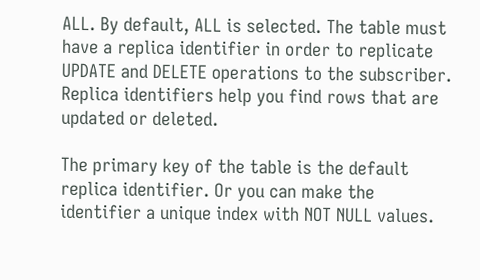ALL. By default, ALL is selected. The table must have a replica identifier in order to replicate UPDATE and DELETE operations to the subscriber. Replica identifiers help you find rows that are updated or deleted.

The primary key of the table is the default replica identifier. Or you can make the identifier a unique index with NOT NULL values.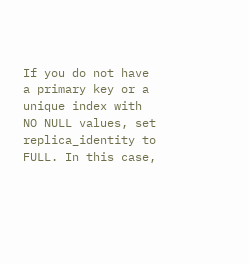If you do not have a primary key or a unique index with NO NULL values, set replica_identity to FULL. In this case,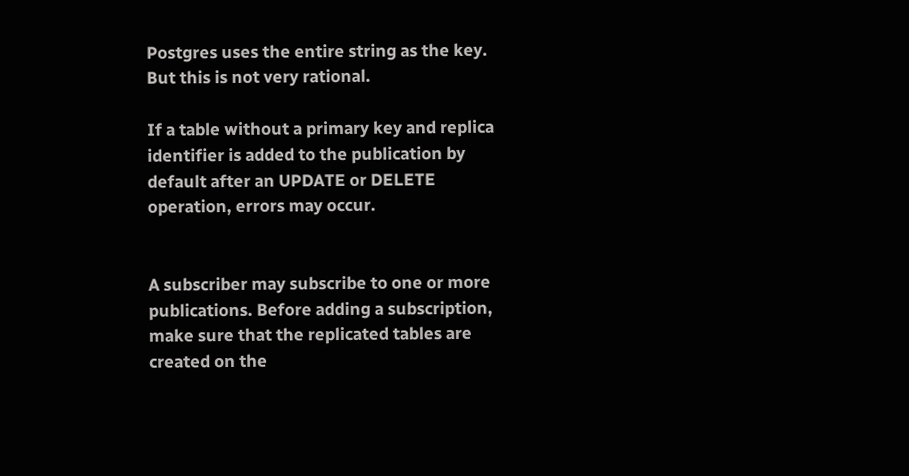Postgres uses the entire string as the key. But this is not very rational.

If a table without a primary key and replica identifier is added to the publication by default after an UPDATE or DELETE operation, errors may occur.


A subscriber may subscribe to one or more publications. Before adding a subscription, make sure that the replicated tables are created on the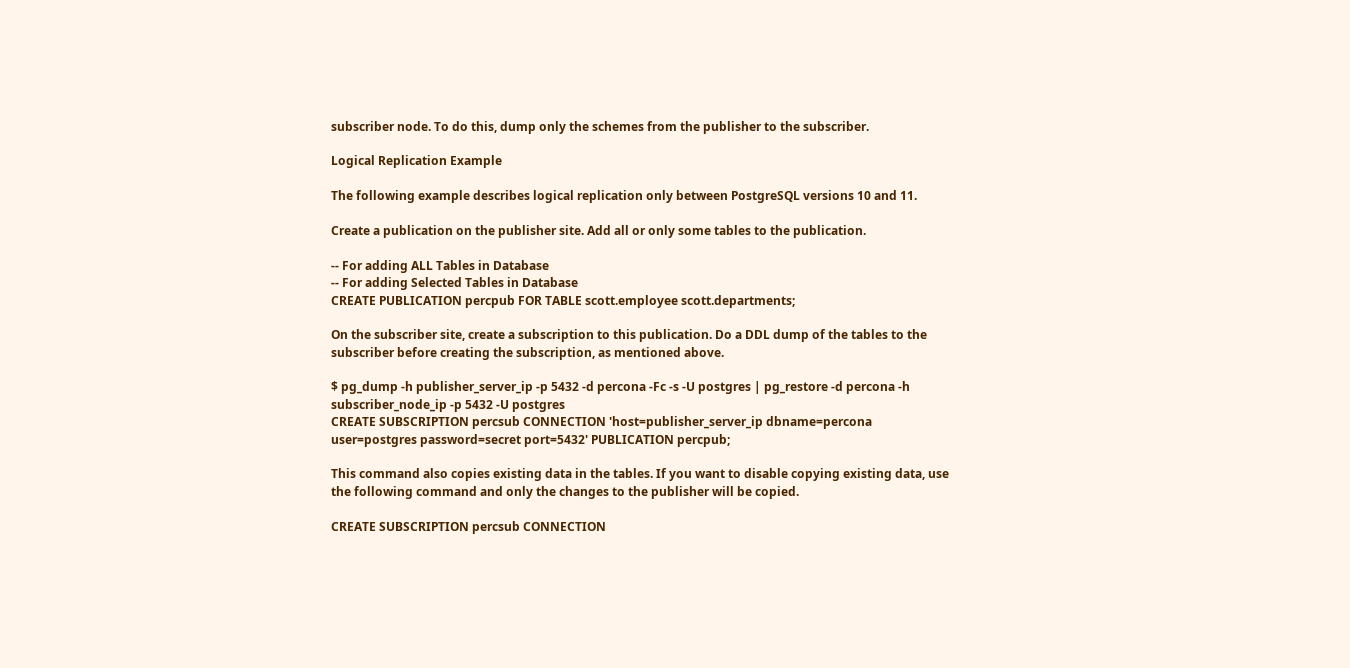subscriber node. To do this, dump only the schemes from the publisher to the subscriber.

Logical Replication Example

The following example describes logical replication only between PostgreSQL versions 10 and 11.

Create a publication on the publisher site. Add all or only some tables to the publication.

-- For adding ALL Tables in Database
-- For adding Selected Tables in Database
CREATE PUBLICATION percpub FOR TABLE scott.employee scott.departments;

On the subscriber site, create a subscription to this publication. Do a DDL dump of the tables to the subscriber before creating the subscription, as mentioned above.

$ pg_dump -h publisher_server_ip -p 5432 -d percona -Fc -s -U postgres | pg_restore -d percona -h subscriber_node_ip -p 5432 -U postgres
CREATE SUBSCRIPTION percsub CONNECTION 'host=publisher_server_ip dbname=percona user=postgres password=secret port=5432' PUBLICATION percpub;

This command also copies existing data in the tables. If you want to disable copying existing data, use the following command and only the changes to the publisher will be copied.

CREATE SUBSCRIPTION percsub CONNECTION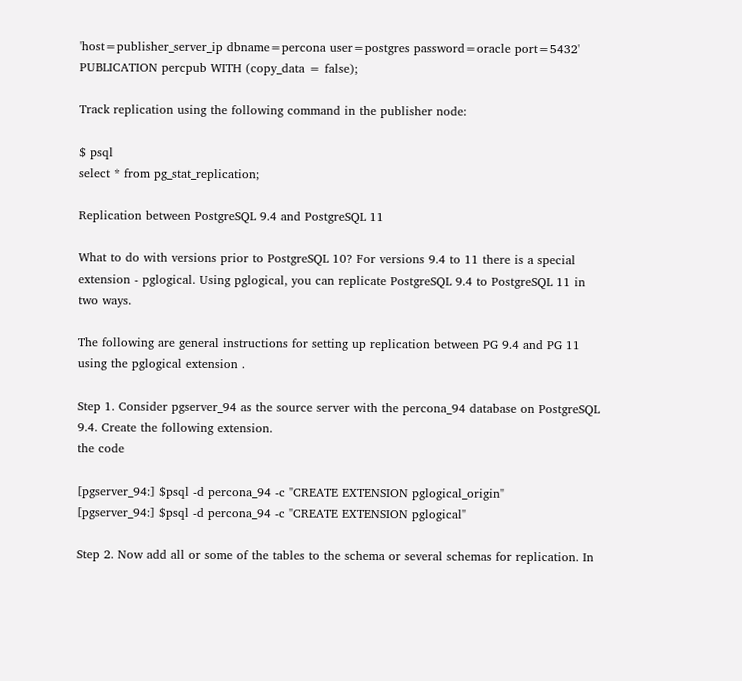'host=publisher_server_ip dbname=percona user=postgres password=oracle port=5432' PUBLICATION percpub WITH (copy_data = false);

Track replication using the following command in the publisher node:

$ psql
select * from pg_stat_replication;

Replication between PostgreSQL 9.4 and PostgreSQL 11

What to do with versions prior to PostgreSQL 10? For versions 9.4 to 11 there is a special extension - pglogical. Using pglogical, you can replicate PostgreSQL 9.4 to PostgreSQL 11 in two ways.

The following are general instructions for setting up replication between PG 9.4 and PG 11 using the pglogical extension .

Step 1. Consider pgserver_94 as the source server with the percona_94 database on PostgreSQL 9.4. Create the following extension.
the code

[pgserver_94:] $psql -d percona_94 -c "CREATE EXTENSION pglogical_origin"
[pgserver_94:] $psql -d percona_94 -c "CREATE EXTENSION pglogical"

Step 2. Now add all or some of the tables to the schema or several schemas for replication. In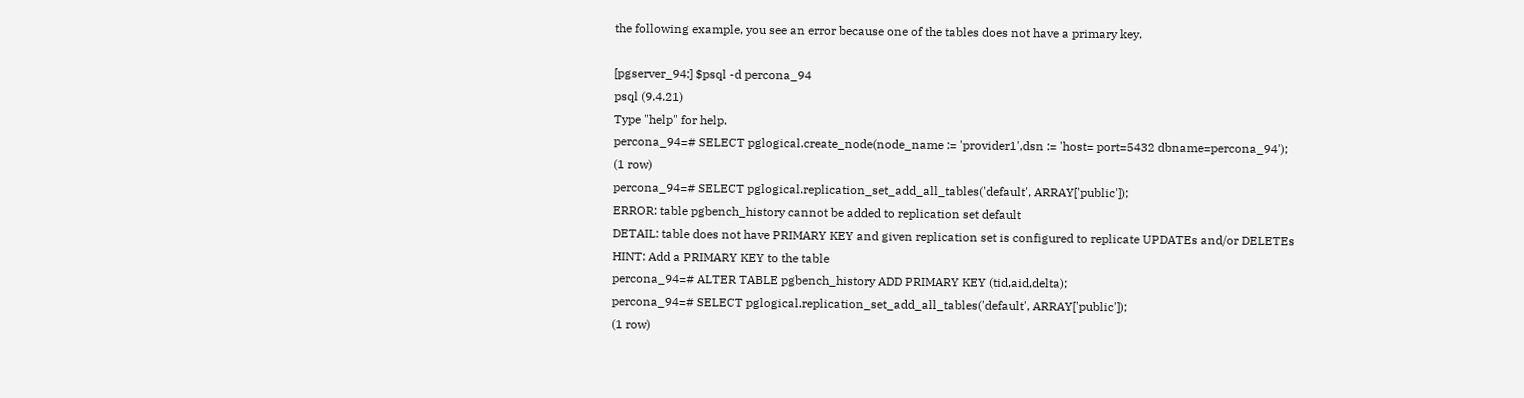the following example, you see an error because one of the tables does not have a primary key.

[pgserver_94:] $psql -d percona_94
psql (9.4.21)
Type "help" for help.
percona_94=# SELECT pglogical.create_node(node_name := 'provider1',dsn := 'host= port=5432 dbname=percona_94');
(1 row)
percona_94=# SELECT pglogical.replication_set_add_all_tables('default', ARRAY['public']);
ERROR: table pgbench_history cannot be added to replication set default
DETAIL: table does not have PRIMARY KEY and given replication set is configured to replicate UPDATEs and/or DELETEs
HINT: Add a PRIMARY KEY to the table
percona_94=# ALTER TABLE pgbench_history ADD PRIMARY KEY (tid,aid,delta);
percona_94=# SELECT pglogical.replication_set_add_all_tables('default', ARRAY['public']);
(1 row)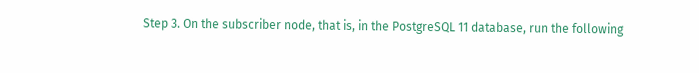Step 3. On the subscriber node, that is, in the PostgreSQL 11 database, run the following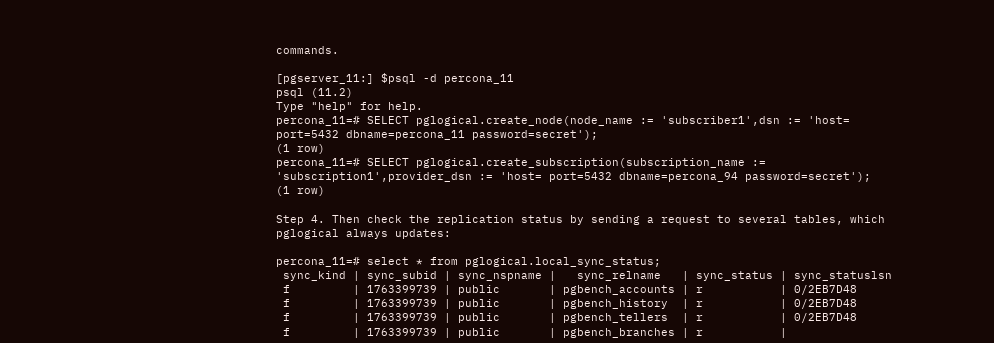commands.

[pgserver_11:] $psql -d percona_11
psql (11.2)
Type "help" for help.
percona_11=# SELECT pglogical.create_node(node_name := 'subscriber1',dsn := 'host= port=5432 dbname=percona_11 password=secret');
(1 row)
percona_11=# SELECT pglogical.create_subscription(subscription_name := 'subscription1',provider_dsn := 'host= port=5432 dbname=percona_94 password=secret');
(1 row)

Step 4. Then check the replication status by sending a request to several tables, which pglogical always updates:

percona_11=# select * from pglogical.local_sync_status;
 sync_kind | sync_subid | sync_nspname |   sync_relname   | sync_status | sync_statuslsn
 f         | 1763399739 | public       | pgbench_accounts | r           | 0/2EB7D48
 f         | 1763399739 | public       | pgbench_history  | r           | 0/2EB7D48
 f         | 1763399739 | public       | pgbench_tellers  | r           | 0/2EB7D48
 f         | 1763399739 | public       | pgbench_branches | r           |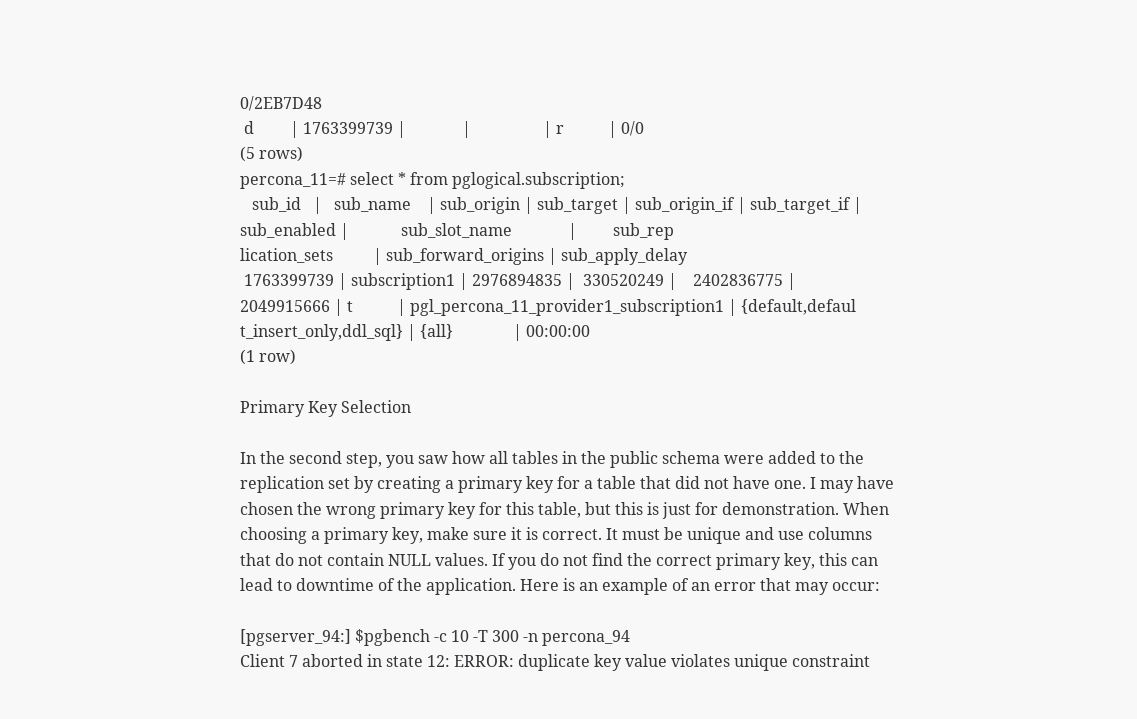0/2EB7D48
 d         | 1763399739 |              |                  | r           | 0/0
(5 rows)
percona_11=# select * from pglogical.subscription;
   sub_id   |   sub_name    | sub_origin | sub_target | sub_origin_if | sub_target_if | sub_enabled |             sub_slot_name              |         sub_rep
lication_sets          | sub_forward_origins | sub_apply_delay
 1763399739 | subscription1 | 2976894835 |  330520249 |    2402836775 |    2049915666 | t           | pgl_percona_11_provider1_subscription1 | {default,defaul
t_insert_only,ddl_sql} | {all}               | 00:00:00
(1 row)

Primary Key Selection

In the second step, you saw how all tables in the public schema were added to the replication set by creating a primary key for a table that did not have one. I may have chosen the wrong primary key for this table, but this is just for demonstration. When choosing a primary key, make sure it is correct. It must be unique and use columns that do not contain NULL values. If you do not find the correct primary key, this can lead to downtime of the application. Here is an example of an error that may occur:

[pgserver_94:] $pgbench -c 10 -T 300 -n percona_94
Client 7 aborted in state 12: ERROR: duplicate key value violates unique constraint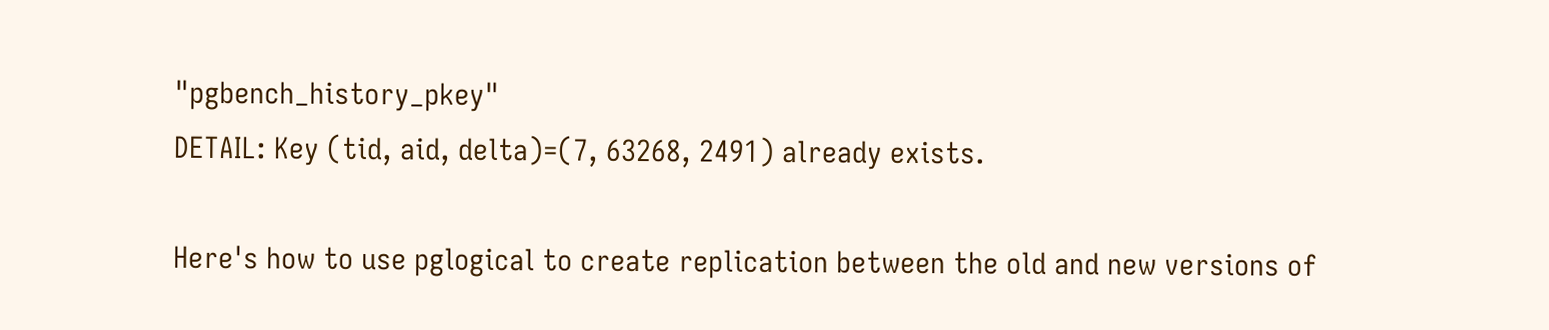"pgbench_history_pkey"
DETAIL: Key (tid, aid, delta)=(7, 63268, 2491) already exists.

Here's how to use pglogical to create replication between the old and new versions of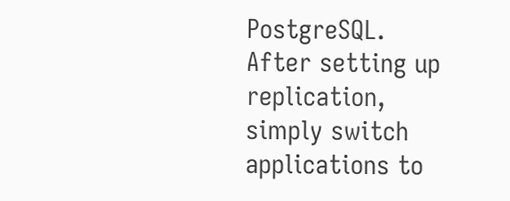PostgreSQL. After setting up replication, simply switch applications to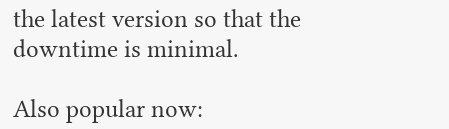the latest version so that the downtime is minimal.

Also popular now: